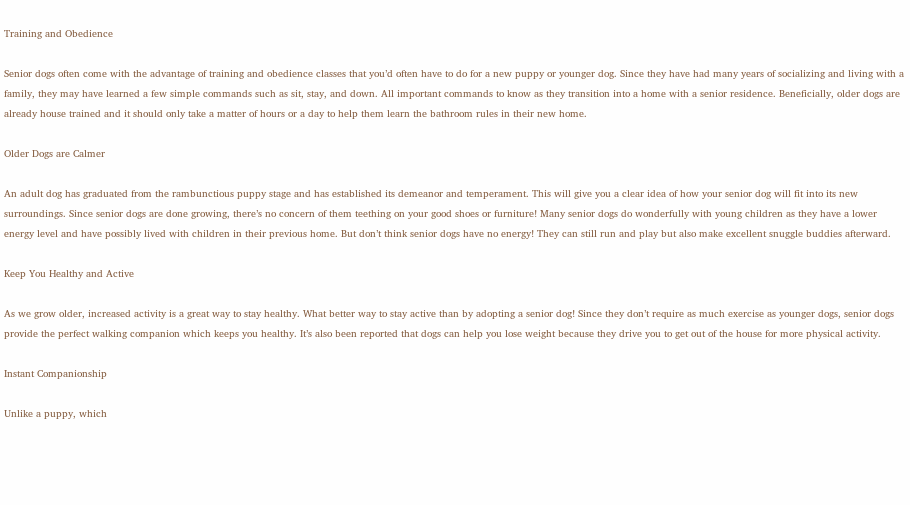Training and Obedience

Senior dogs often come with the advantage of training and obedience classes that you’d often have to do for a new puppy or younger dog. Since they have had many years of socializing and living with a family, they may have learned a few simple commands such as sit, stay, and down. All important commands to know as they transition into a home with a senior residence. Beneficially, older dogs are already house trained and it should only take a matter of hours or a day to help them learn the bathroom rules in their new home.

Older Dogs are Calmer

An adult dog has graduated from the rambunctious puppy stage and has established its demeanor and temperament. This will give you a clear idea of how your senior dog will fit into its new surroundings. Since senior dogs are done growing, there’s no concern of them teething on your good shoes or furniture! Many senior dogs do wonderfully with young children as they have a lower energy level and have possibly lived with children in their previous home. But don’t think senior dogs have no energy! They can still run and play but also make excellent snuggle buddies afterward.

Keep You Healthy and Active

As we grow older, increased activity is a great way to stay healthy. What better way to stay active than by adopting a senior dog! Since they don’t require as much exercise as younger dogs, senior dogs provide the perfect walking companion which keeps you healthy. It’s also been reported that dogs can help you lose weight because they drive you to get out of the house for more physical activity.

Instant Companionship

Unlike a puppy, which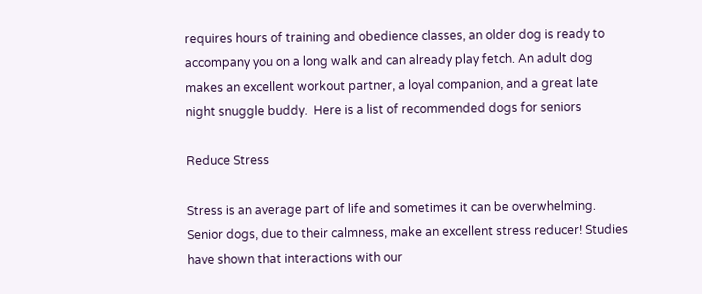requires hours of training and obedience classes, an older dog is ready to accompany you on a long walk and can already play fetch. An adult dog makes an excellent workout partner, a loyal companion, and a great late night snuggle buddy.  Here is a list of recommended dogs for seniors

Reduce Stress

Stress is an average part of life and sometimes it can be overwhelming. Senior dogs, due to their calmness, make an excellent stress reducer! Studies have shown that interactions with our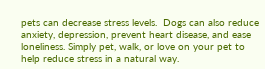pets can decrease stress levels.  Dogs can also reduce anxiety, depression, prevent heart disease, and ease loneliness. Simply pet, walk, or love on your pet to help reduce stress in a natural way.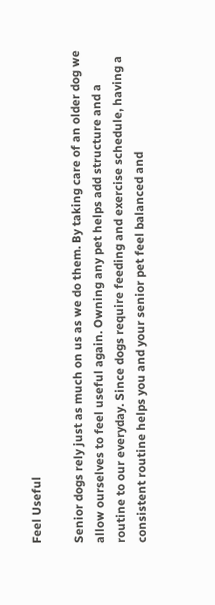Feel Useful

Senior dogs rely just as much on us as we do them. By taking care of an older dog we allow ourselves to feel useful again. Owning any pet helps add structure and a routine to our everyday. Since dogs require feeding and exercise schedule, having a consistent routine helps you and your senior pet feel balanced and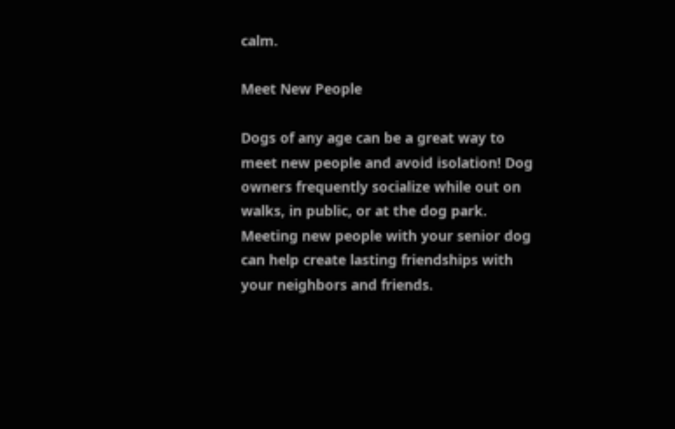calm.

Meet New People

Dogs of any age can be a great way to meet new people and avoid isolation! Dog owners frequently socialize while out on walks, in public, or at the dog park. Meeting new people with your senior dog can help create lasting friendships with your neighbors and friends.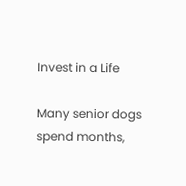Invest in a Life

Many senior dogs spend months,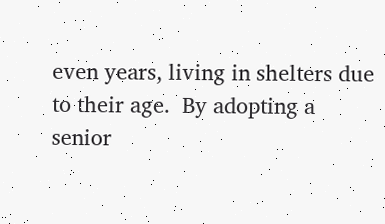even years, living in shelters due to their age.  By adopting a senior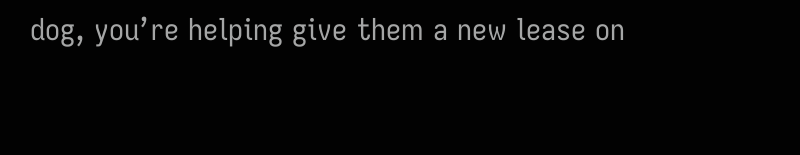dog, you’re helping give them a new lease on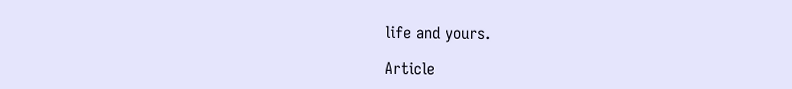life and yours.

Article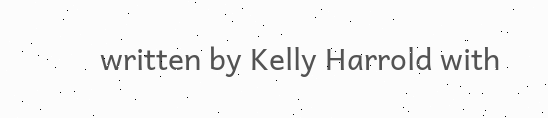written by Kelly Harrold with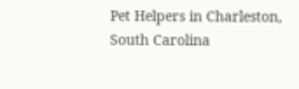Pet Helpers in Charleston, South Carolina